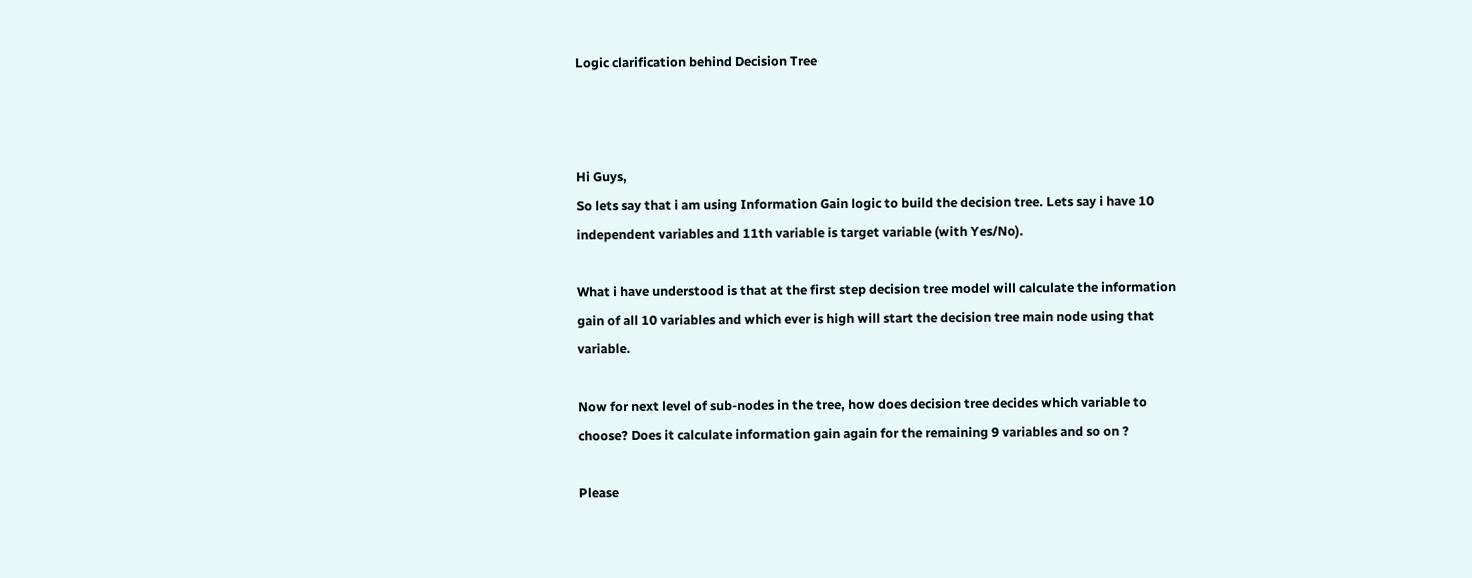Logic clarification behind Decision Tree



Hi Guys,
So lets say that i am using Information Gain logic to build the decision tree. Lets say i have 10 independent variables and 11th variable is target variable (with Yes/No).

What i have understood is that at the first step decision tree model will calculate the information gain of all 10 variables and which ever is high will start the decision tree main node using that variable.

Now for next level of sub-nodes in the tree, how does decision tree decides which variable to choose? Does it calculate information gain again for the remaining 9 variables and so on ?

Please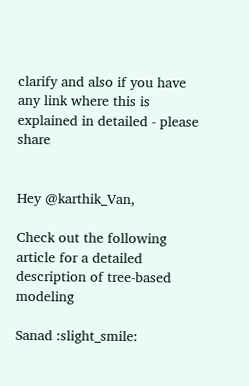clarify and also if you have any link where this is explained in detailed - please share


Hey @karthik_Van,

Check out the following article for a detailed description of tree-based modeling

Sanad :slight_smile: